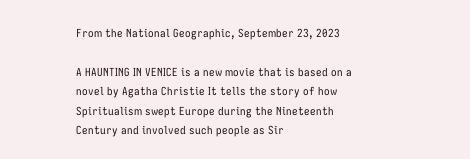From the National Geographic, September 23, 2023

A HAUNTING IN VENICE is a new movie that is based on a novel by Agatha Christie It tells the story of how Spiritualism swept Europe during the Nineteenth Century and involved such people as Sir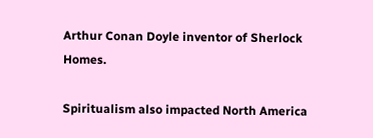Arthur Conan Doyle inventor of Sherlock Homes.

Spiritualism also impacted North America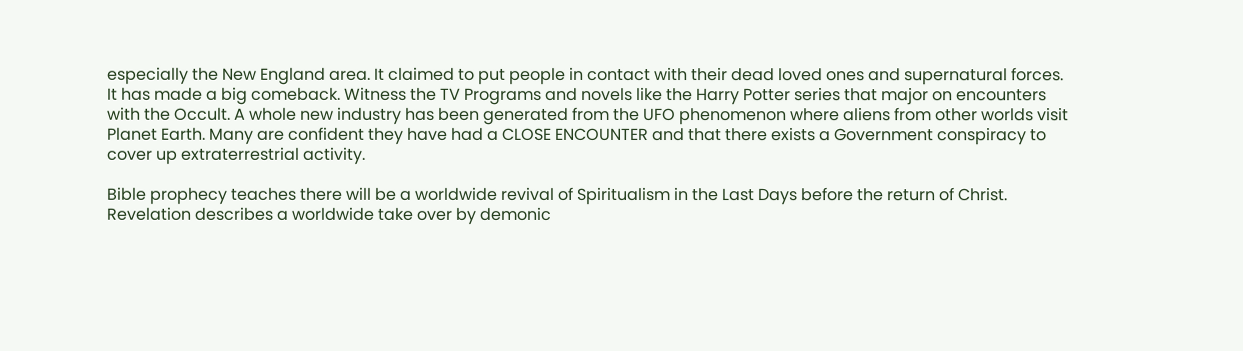especially the New England area. It claimed to put people in contact with their dead loved ones and supernatural forces. It has made a big comeback. Witness the TV Programs and novels like the Harry Potter series that major on encounters with the Occult. A whole new industry has been generated from the UFO phenomenon where aliens from other worlds visit Planet Earth. Many are confident they have had a CLOSE ENCOUNTER and that there exists a Government conspiracy to cover up extraterrestrial activity.

Bible prophecy teaches there will be a worldwide revival of Spiritualism in the Last Days before the return of Christ. Revelation describes a worldwide take over by demonic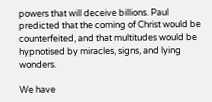powers that will deceive billions. Paul predicted that the coming of Christ would be counterfeited, and that multitudes would be hypnotised by miracles, signs, and lying wonders.

We have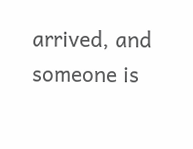arrived, and someone is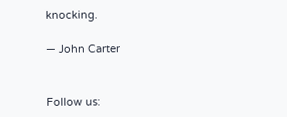knocking.

— John Carter


Follow us: